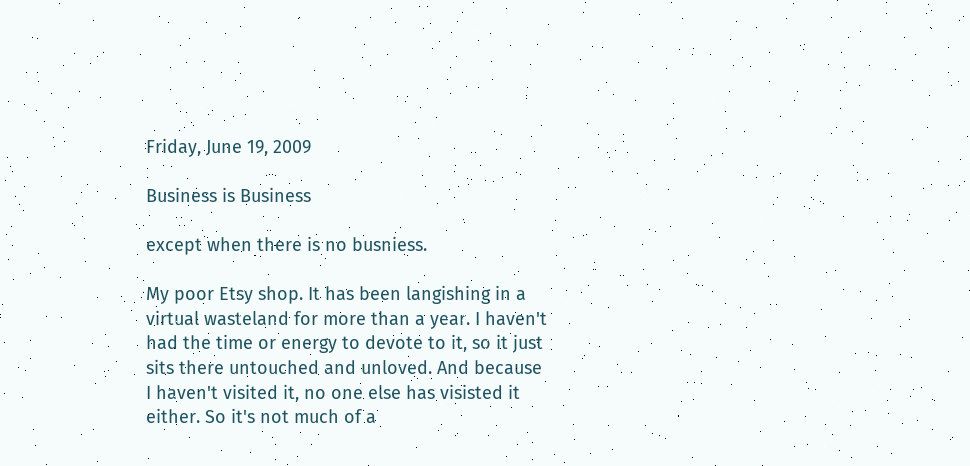Friday, June 19, 2009

Business is Business

except when there is no busniess.

My poor Etsy shop. It has been langishing in a virtual wasteland for more than a year. I haven't had the time or energy to devote to it, so it just sits there untouched and unloved. And because I haven't visited it, no one else has visisted it either. So it's not much of a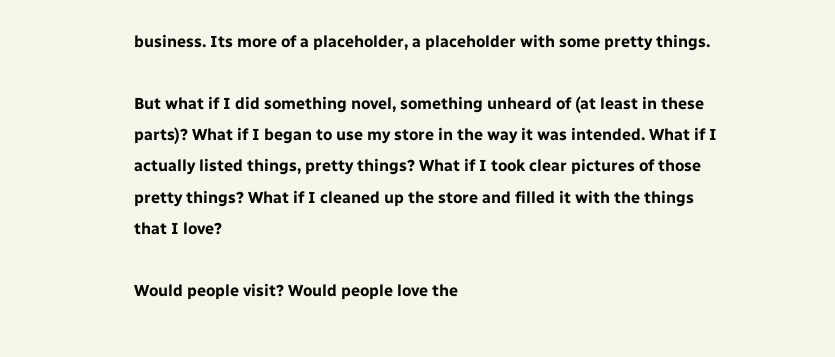business. Its more of a placeholder, a placeholder with some pretty things.

But what if I did something novel, something unheard of (at least in these parts)? What if I began to use my store in the way it was intended. What if I actually listed things, pretty things? What if I took clear pictures of those pretty things? What if I cleaned up the store and filled it with the things that I love?

Would people visit? Would people love the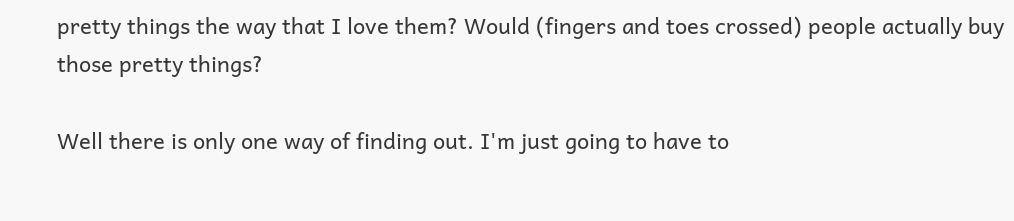pretty things the way that I love them? Would (fingers and toes crossed) people actually buy those pretty things?

Well there is only one way of finding out. I'm just going to have to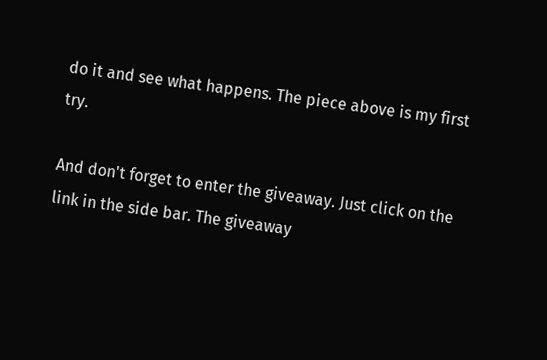do it and see what happens. The piece above is my first try.

And don't forget to enter the giveaway. Just click on the link in the side bar. The giveaway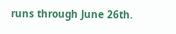runs through June 26th.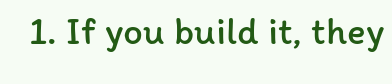1. If you build it, they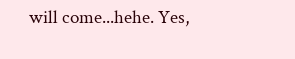will come...hehe. Yes,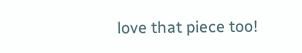love that piece too!